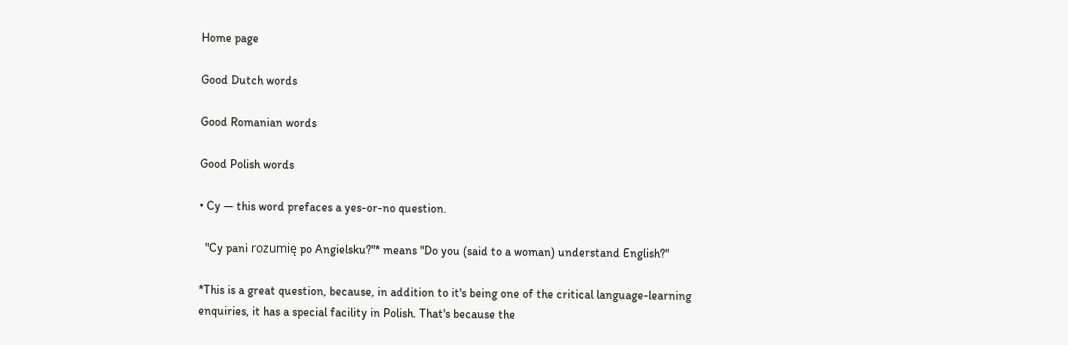Home page

Good Dutch words

Good Romanian words

Good Polish words

• Cy — this word prefaces a yes-or-no question.

  "Cy pani rozumię po Angielsku?"* means "Do you (said to a woman) understand English?"

*This is a great question, because, in addition to it's being one of the critical language-learning enquiries, it has a special facility in Polish. That's because the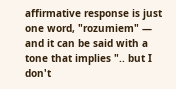affirmative response is just one word, "rozumiem" — and it can be said with a tone that implies ".. but I don't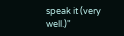speak it (very well.)"